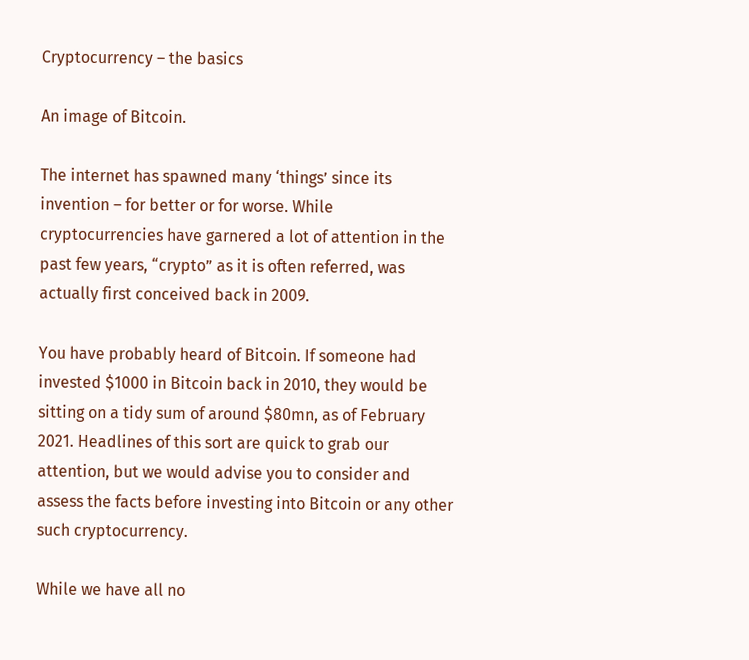Cryptocurrency – the basics

An image of Bitcoin.

The internet has spawned many ‘things’ since its invention – for better or for worse. While cryptocurrencies have garnered a lot of attention in the past few years, “crypto” as it is often referred, was actually first conceived back in 2009.

You have probably heard of Bitcoin. If someone had invested $1000 in Bitcoin back in 2010, they would be sitting on a tidy sum of around $80mn, as of February 2021. Headlines of this sort are quick to grab our attention, but we would advise you to consider and assess the facts before investing into Bitcoin or any other such cryptocurrency.

While we have all no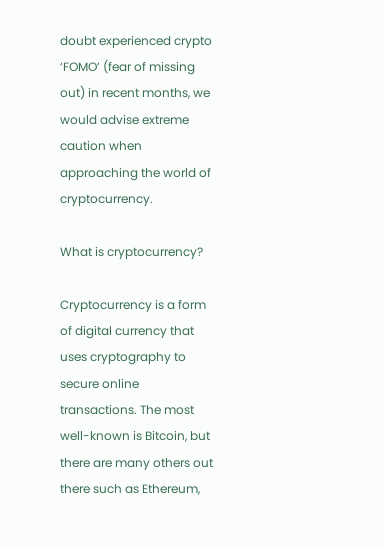doubt experienced crypto ‘FOMO’ (fear of missing out) in recent months, we would advise extreme caution when approaching the world of cryptocurrency.

What is cryptocurrency?

Cryptocurrency is a form of digital currency that uses cryptography to secure online transactions. The most well-known is Bitcoin, but there are many others out there such as Ethereum,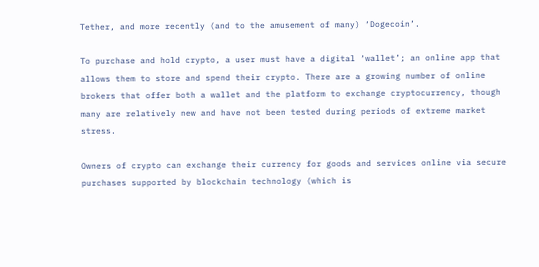Tether, and more recently (and to the amusement of many) ‘Dogecoin’.

To purchase and hold crypto, a user must have a digital ‘wallet’; an online app that allows them to store and spend their crypto. There are a growing number of online brokers that offer both a wallet and the platform to exchange cryptocurrency, though many are relatively new and have not been tested during periods of extreme market stress.

Owners of crypto can exchange their currency for goods and services online via secure purchases supported by blockchain technology (which is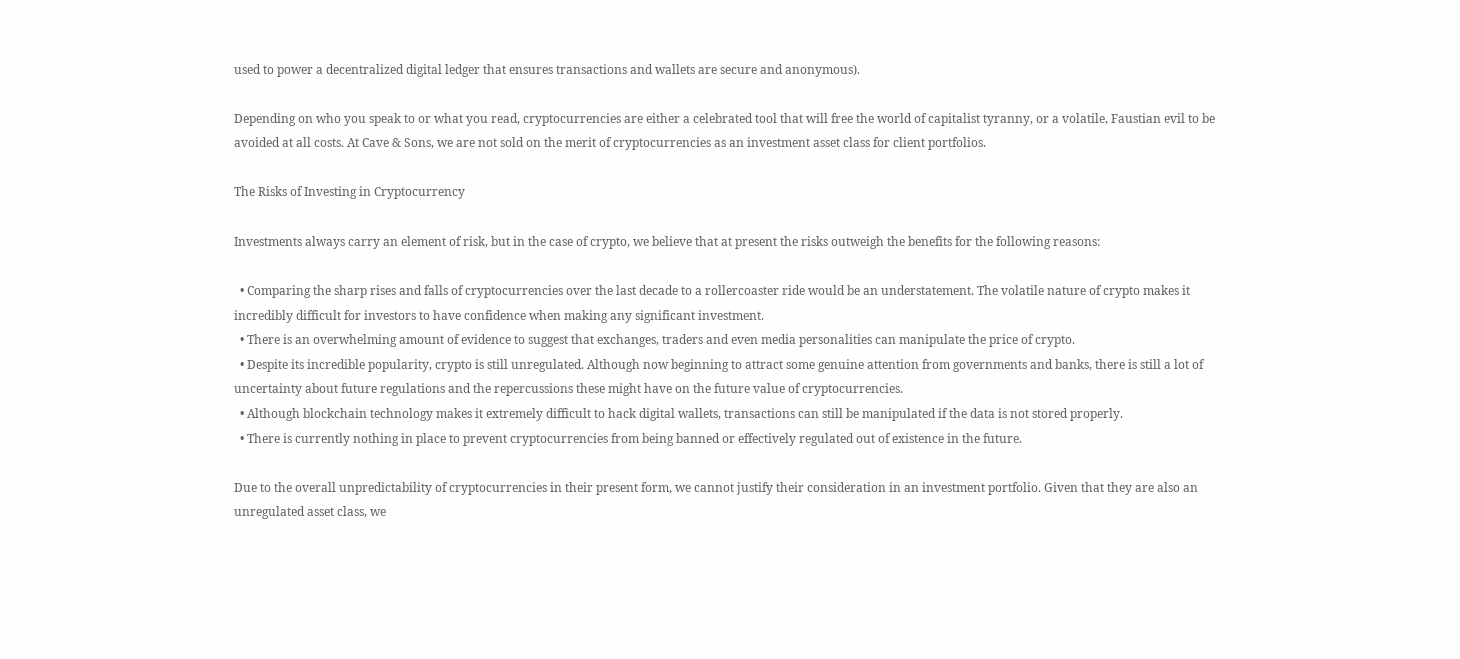used to power a decentralized digital ledger that ensures transactions and wallets are secure and anonymous).

Depending on who you speak to or what you read, cryptocurrencies are either a celebrated tool that will free the world of capitalist tyranny, or a volatile, Faustian evil to be avoided at all costs. At Cave & Sons, we are not sold on the merit of cryptocurrencies as an investment asset class for client portfolios.

The Risks of Investing in Cryptocurrency

Investments always carry an element of risk, but in the case of crypto, we believe that at present the risks outweigh the benefits for the following reasons:

  • Comparing the sharp rises and falls of cryptocurrencies over the last decade to a rollercoaster ride would be an understatement. The volatile nature of crypto makes it incredibly difficult for investors to have confidence when making any significant investment.
  • There is an overwhelming amount of evidence to suggest that exchanges, traders and even media personalities can manipulate the price of crypto.
  • Despite its incredible popularity, crypto is still unregulated. Although now beginning to attract some genuine attention from governments and banks, there is still a lot of uncertainty about future regulations and the repercussions these might have on the future value of cryptocurrencies.
  • Although blockchain technology makes it extremely difficult to hack digital wallets, transactions can still be manipulated if the data is not stored properly.
  • There is currently nothing in place to prevent cryptocurrencies from being banned or effectively regulated out of existence in the future.

Due to the overall unpredictability of cryptocurrencies in their present form, we cannot justify their consideration in an investment portfolio. Given that they are also an unregulated asset class, we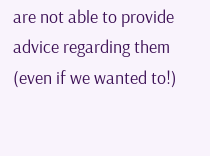are not able to provide advice regarding them (even if we wanted to!)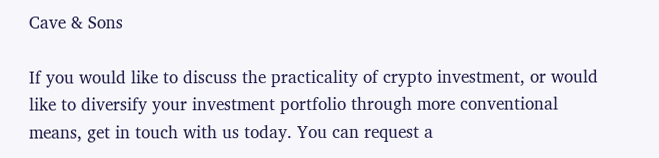Cave & Sons

If you would like to discuss the practicality of crypto investment, or would like to diversify your investment portfolio through more conventional means, get in touch with us today. You can request a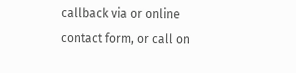callback via or online contact form, or call on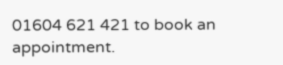01604 621 421 to book an appointment.